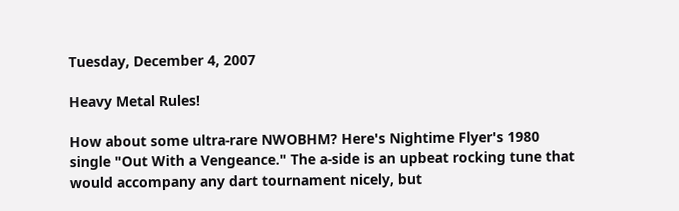Tuesday, December 4, 2007

Heavy Metal Rules!

How about some ultra-rare NWOBHM? Here's Nightime Flyer's 1980 single "Out With a Vengeance." The a-side is an upbeat rocking tune that would accompany any dart tournament nicely, but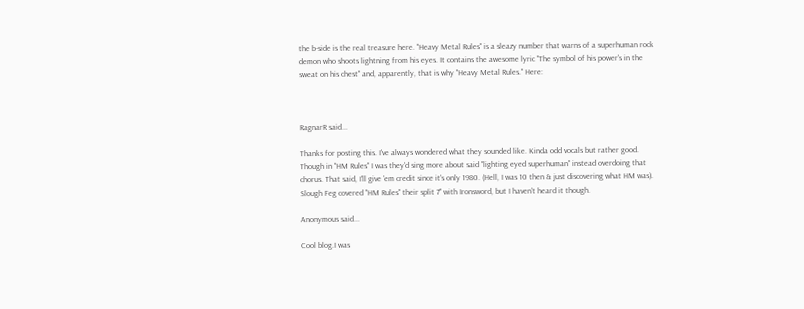the b-side is the real treasure here. "Heavy Metal Rules" is a sleazy number that warns of a superhuman rock demon who shoots lightning from his eyes. It contains the awesome lyric "The symbol of his power's in the sweat on his chest" and, apparently, that is why "Heavy Metal Rules." Here:



RagnarR said...

Thanks for posting this. I've always wondered what they sounded like. Kinda odd vocals but rather good. Though in "HM Rules" I was they'd sing more about said "lighting eyed superhuman" instead overdoing that chorus. That said, I'll give 'em credit since it's only 1980. (Hell, I was 10 then & just discovering what HM was). Slough Feg covered "HM Rules" their split 7" with Ironsword, but I haven't heard it though.

Anonymous said...

Cool blog.I was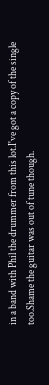in a band with Phil the drummer from this lot.I've got a copy of the single too.Shame the guitar was out of tune though.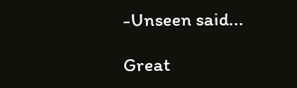-Unseen said...

Great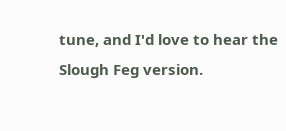tune, and I'd love to hear the Slough Feg version.